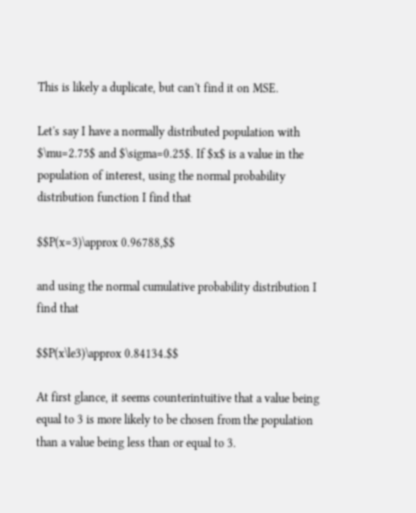This is likely a duplicate, but can't find it on MSE.

Let's say I have a normally distributed population with $\mu=2.75$ and $\sigma=0.25$. If $x$ is a value in the population of interest, using the normal probability distribution function I find that

$$P(x=3)\approx 0.96788,$$

and using the normal cumulative probability distribution I find that

$$P(x\le3)\approx 0.84134.$$

At first glance, it seems counterintuitive that a value being equal to 3 is more likely to be chosen from the population than a value being less than or equal to 3.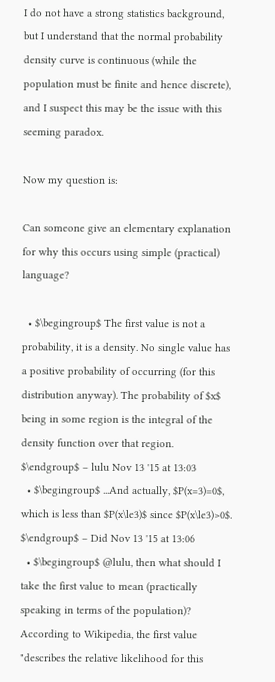I do not have a strong statistics background, but I understand that the normal probability density curve is continuous (while the population must be finite and hence discrete), and I suspect this may be the issue with this seeming paradox.

Now my question is:

Can someone give an elementary explanation for why this occurs using simple (practical) language?

  • $\begingroup$ The first value is not a probability, it is a density. No single value has a positive probability of occurring (for this distribution anyway). The probability of $x$ being in some region is the integral of the density function over that region. $\endgroup$ – lulu Nov 13 '15 at 13:03
  • $\begingroup$ ...And actually, $P(x=3)=0$, which is less than $P(x\le3)$ since $P(x\le3)>0$. $\endgroup$ – Did Nov 13 '15 at 13:06
  • $\begingroup$ @lulu, then what should I take the first value to mean (practically speaking in terms of the population)? According to Wikipedia, the first value "describes the relative likelihood for this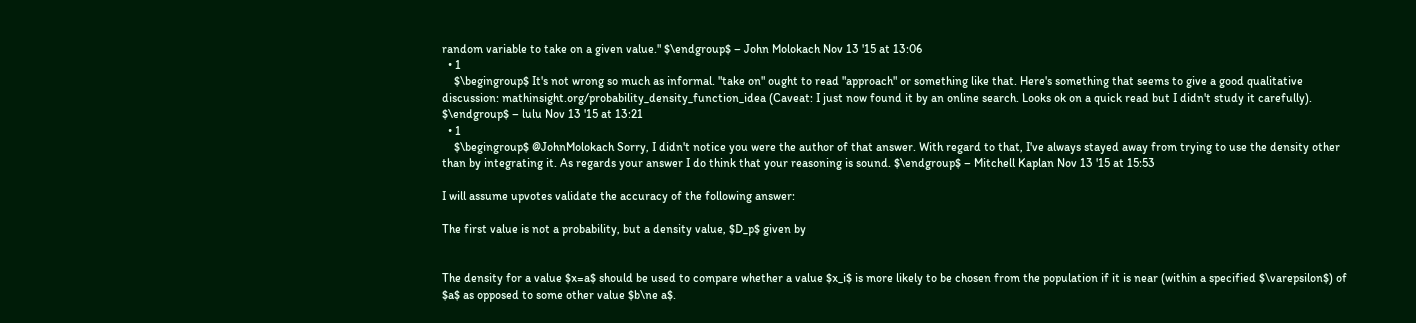random variable to take on a given value." $\endgroup$ – John Molokach Nov 13 '15 at 13:06
  • 1
    $\begingroup$ It's not wrong so much as informal. "take on" ought to read "approach" or something like that. Here's something that seems to give a good qualitative discussion: mathinsight.org/probability_density_function_idea (Caveat: I just now found it by an online search. Looks ok on a quick read but I didn't study it carefully). $\endgroup$ – lulu Nov 13 '15 at 13:21
  • 1
    $\begingroup$ @JohnMolokach Sorry, I didn't notice you were the author of that answer. With regard to that, I've always stayed away from trying to use the density other than by integrating it. As regards your answer I do think that your reasoning is sound. $\endgroup$ – Mitchell Kaplan Nov 13 '15 at 15:53

I will assume upvotes validate the accuracy of the following answer:

The first value is not a probability, but a density value, $D_p$ given by


The density for a value $x=a$ should be used to compare whether a value $x_i$ is more likely to be chosen from the population if it is near (within a specified $\varepsilon$) of $a$ as opposed to some other value $b\ne a$.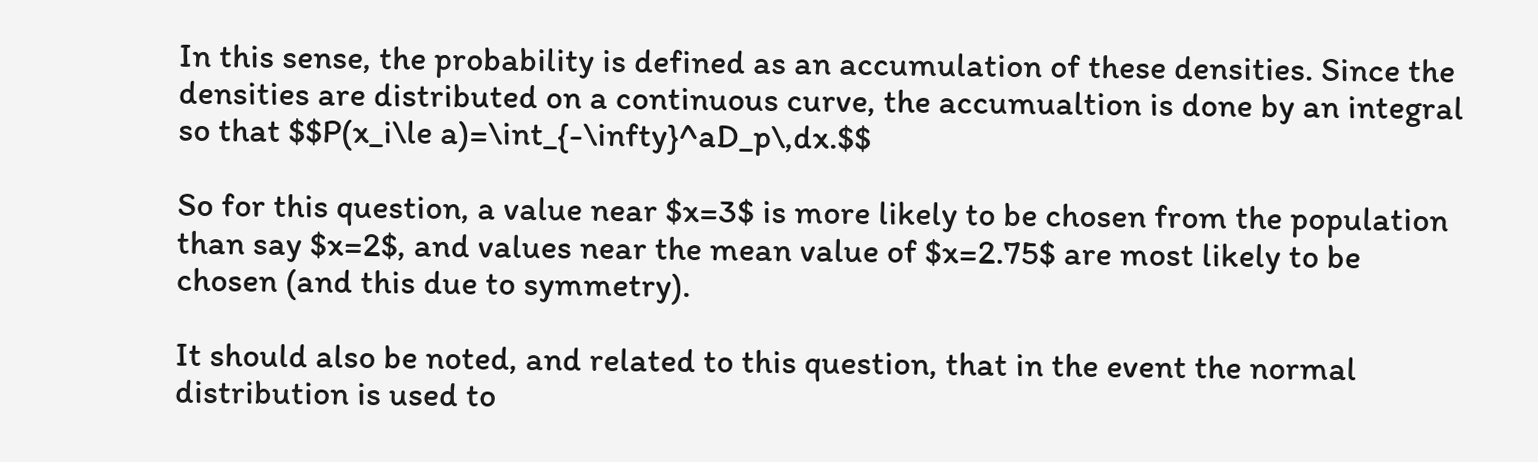In this sense, the probability is defined as an accumulation of these densities. Since the densities are distributed on a continuous curve, the accumualtion is done by an integral so that $$P(x_i\le a)=\int_{-\infty}^aD_p\,dx.$$

So for this question, a value near $x=3$ is more likely to be chosen from the population than say $x=2$, and values near the mean value of $x=2.75$ are most likely to be chosen (and this due to symmetry).

It should also be noted, and related to this question, that in the event the normal distribution is used to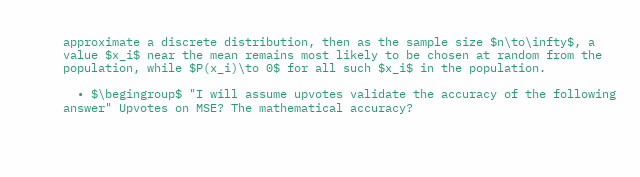approximate a discrete distribution, then as the sample size $n\to\infty$, a value $x_i$ near the mean remains most likely to be chosen at random from the population, while $P(x_i)\to 0$ for all such $x_i$ in the population.

  • $\begingroup$ "I will assume upvotes validate the accuracy of the following answer" Upvotes on MSE? The mathematical accuracy?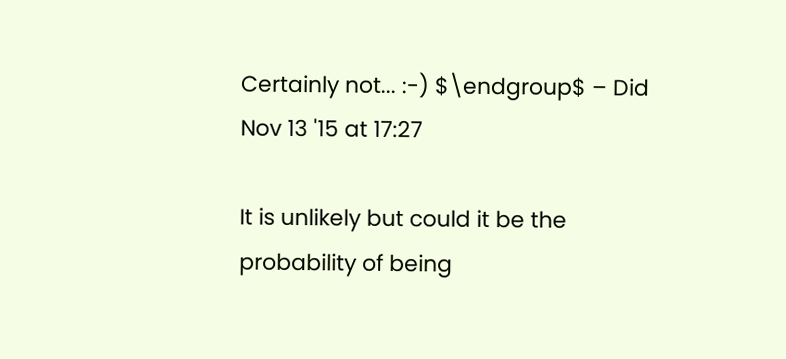Certainly not... :-) $\endgroup$ – Did Nov 13 '15 at 17:27

It is unlikely but could it be the probability of being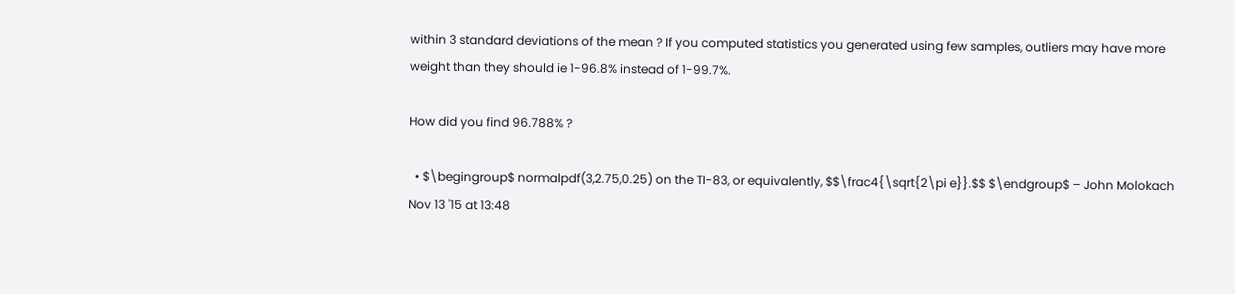within 3 standard deviations of the mean ? If you computed statistics you generated using few samples, outliers may have more weight than they should ie 1-96.8% instead of 1-99.7%.

How did you find 96.788% ?

  • $\begingroup$ normalpdf(3,2.75,0.25) on the TI-83, or equivalently, $$\frac4{\sqrt{2\pi e}}.$$ $\endgroup$ – John Molokach Nov 13 '15 at 13:48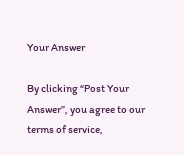Your Answer

By clicking “Post Your Answer”, you agree to our terms of service,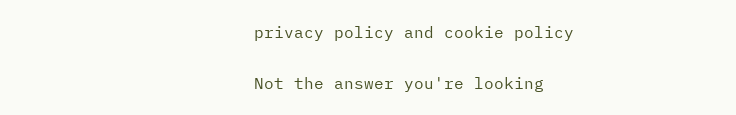privacy policy and cookie policy

Not the answer you're looking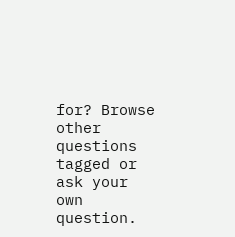for? Browse other questions tagged or ask your own question.